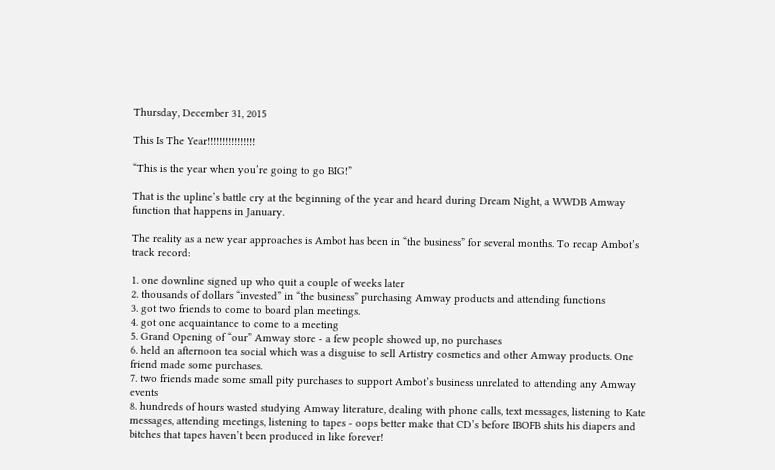Thursday, December 31, 2015

This Is The Year!!!!!!!!!!!!!!!!

“This is the year when you’re going to go BIG!”

That is the upline’s battle cry at the beginning of the year and heard during Dream Night, a WWDB Amway function that happens in January.

The reality as a new year approaches is Ambot has been in “the business” for several months. To recap Ambot’s track record:

1. one downline signed up who quit a couple of weeks later
2. thousands of dollars “invested” in “the business” purchasing Amway products and attending functions
3. got two friends to come to board plan meetings.
4. got one acquaintance to come to a meeting
5. Grand Opening of “our” Amway store - a few people showed up, no purchases
6. held an afternoon tea social which was a disguise to sell Artistry cosmetics and other Amway products. One friend made some purchases.
7. two friends made some small pity purchases to support Ambot’s business unrelated to attending any Amway events
8. hundreds of hours wasted studying Amway literature, dealing with phone calls, text messages, listening to Kate messages, attending meetings, listening to tapes - oops better make that CD’s before IBOFB shits his diapers and bitches that tapes haven’t been produced in like forever!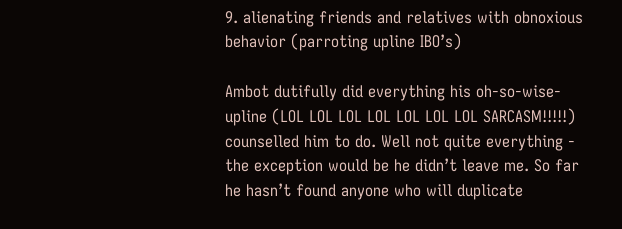9. alienating friends and relatives with obnoxious behavior (parroting upline IBO’s)

Ambot dutifully did everything his oh-so-wise-upline (LOL LOL LOL LOL LOL LOL LOL SARCASM!!!!!) counselled him to do. Well not quite everything - the exception would be he didn’t leave me. So far he hasn’t found anyone who will duplicate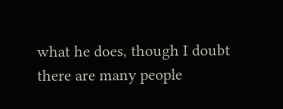what he does, though I doubt there are many people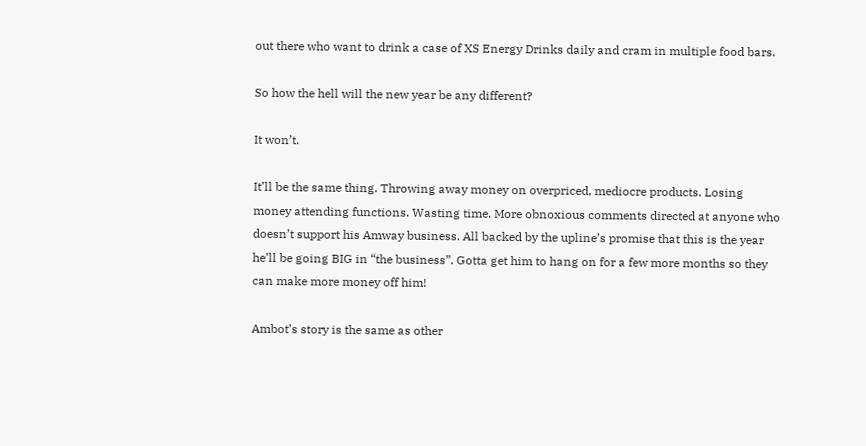out there who want to drink a case of XS Energy Drinks daily and cram in multiple food bars.

So how the hell will the new year be any different?

It won’t.

It’ll be the same thing. Throwing away money on overpriced, mediocre products. Losing money attending functions. Wasting time. More obnoxious comments directed at anyone who doesn’t support his Amway business. All backed by the upline’s promise that this is the year he’ll be going BIG in “the business”. Gotta get him to hang on for a few more months so they can make more money off him!

Ambot’s story is the same as other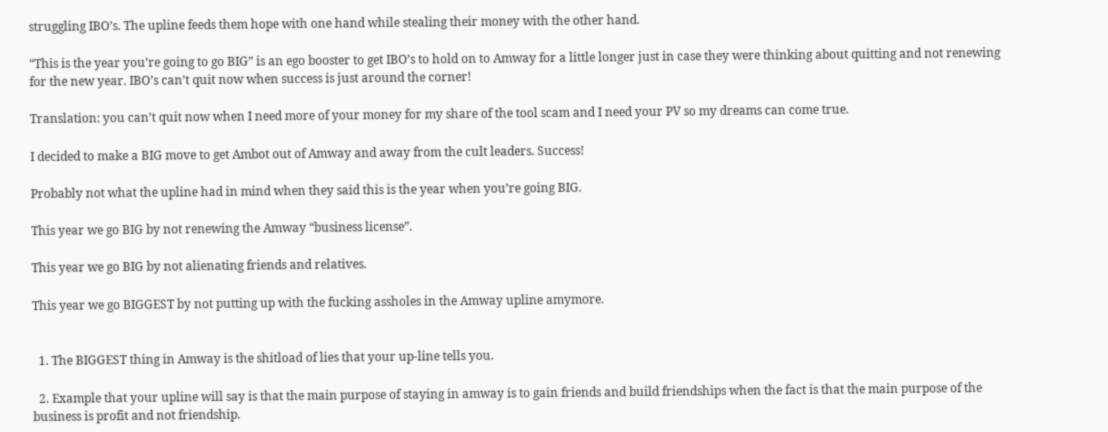struggling IBO’s. The upline feeds them hope with one hand while stealing their money with the other hand.

“This is the year you’re going to go BIG” is an ego booster to get IBO’s to hold on to Amway for a little longer just in case they were thinking about quitting and not renewing for the new year. IBO’s can’t quit now when success is just around the corner!

Translation: you can’t quit now when I need more of your money for my share of the tool scam and I need your PV so my dreams can come true.

I decided to make a BIG move to get Ambot out of Amway and away from the cult leaders. Success!

Probably not what the upline had in mind when they said this is the year when you’re going BIG.

This year we go BIG by not renewing the Amway “business license”.

This year we go BIG by not alienating friends and relatives.

This year we go BIGGEST by not putting up with the fucking assholes in the Amway upline amymore.


  1. The BIGGEST thing in Amway is the shitload of lies that your up-line tells you.

  2. Example that your upline will say is that the main purpose of staying in amway is to gain friends and build friendships when the fact is that the main purpose of the business is profit and not friendship.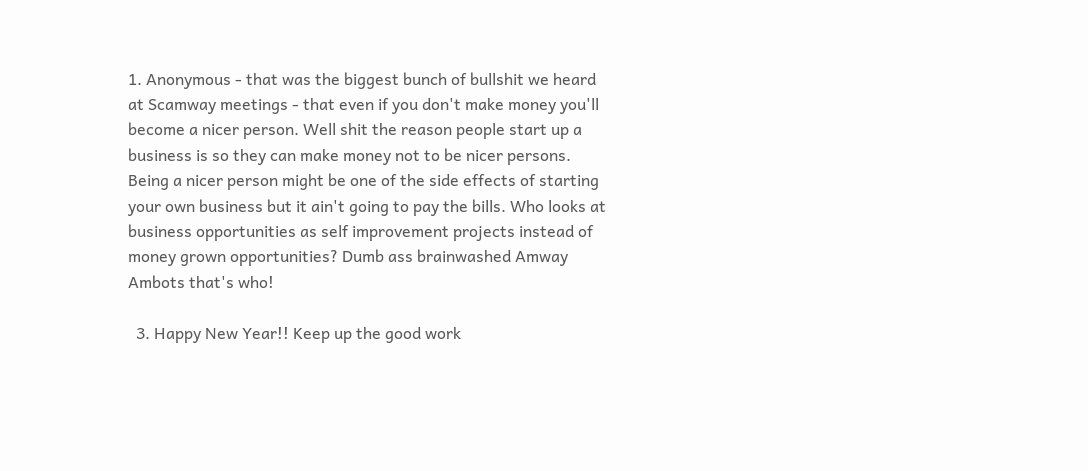1. Anonymous - that was the biggest bunch of bullshit we heard at Scamway meetings - that even if you don't make money you'll become a nicer person. Well shit the reason people start up a business is so they can make money not to be nicer persons. Being a nicer person might be one of the side effects of starting your own business but it ain't going to pay the bills. Who looks at business opportunities as self improvement projects instead of money grown opportunities? Dumb ass brainwashed Amway Ambots that's who!

  3. Happy New Year!! Keep up the good work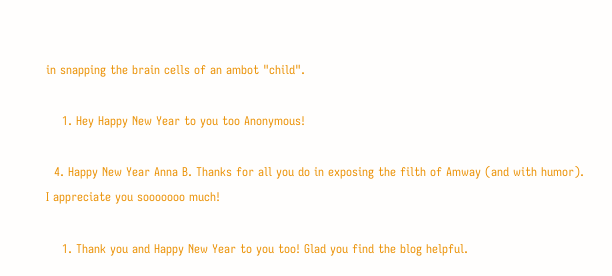in snapping the brain cells of an ambot "child".

    1. Hey Happy New Year to you too Anonymous!

  4. Happy New Year Anna B. Thanks for all you do in exposing the filth of Amway (and with humor). I appreciate you sooooooo much!

    1. Thank you and Happy New Year to you too! Glad you find the blog helpful.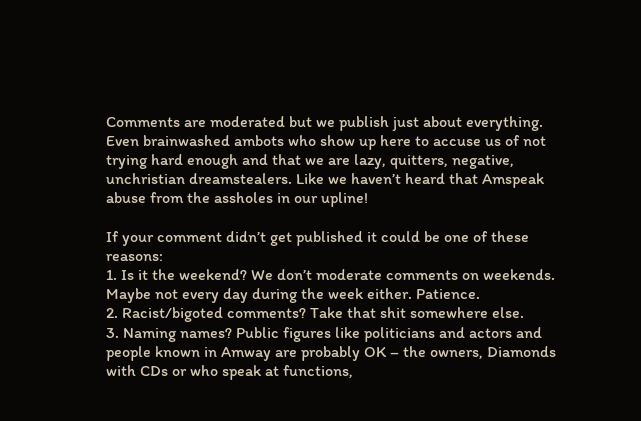Comments are moderated but we publish just about everything. Even brainwashed ambots who show up here to accuse us of not trying hard enough and that we are lazy, quitters, negative, unchristian dreamstealers. Like we haven’t heard that Amspeak abuse from the assholes in our upline!

If your comment didn’t get published it could be one of these reasons:
1. Is it the weekend? We don’t moderate comments on weekends. Maybe not every day during the week either. Patience.
2. Racist/bigoted comments? Take that shit somewhere else.
3. Naming names? Public figures like politicians and actors and people known in Amway are probably OK – the owners, Diamonds with CDs or who speak at functions,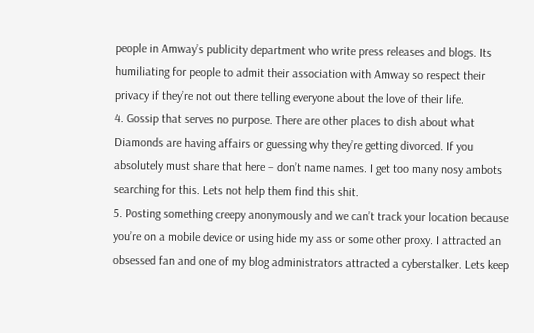people in Amway’s publicity department who write press releases and blogs. Its humiliating for people to admit their association with Amway so respect their privacy if they’re not out there telling everyone about the love of their life.
4. Gossip that serves no purpose. There are other places to dish about what Diamonds are having affairs or guessing why they’re getting divorced. If you absolutely must share that here – don’t name names. I get too many nosy ambots searching for this. Lets not help them find this shit.
5. Posting something creepy anonymously and we can’t track your location because you’re on a mobile device or using hide my ass or some other proxy. I attracted an obsessed fan and one of my blog administrators attracted a cyberstalker. Lets keep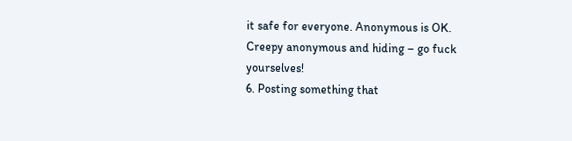it safe for everyone. Anonymous is OK. Creepy anonymous and hiding – go fuck yourselves!
6. Posting something that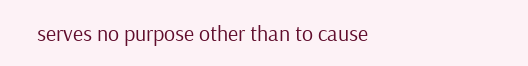serves no purpose other than to cause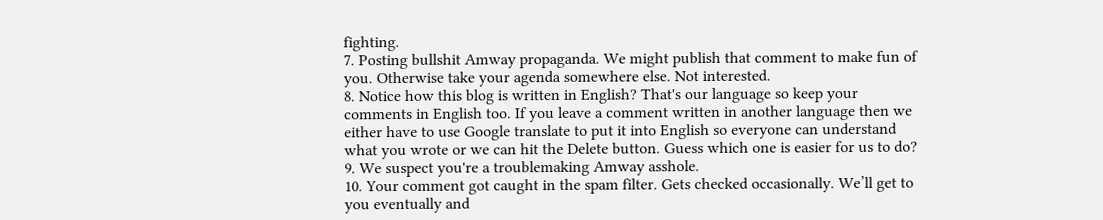fighting.
7. Posting bullshit Amway propaganda. We might publish that comment to make fun of you. Otherwise take your agenda somewhere else. Not interested.
8. Notice how this blog is written in English? That's our language so keep your comments in English too. If you leave a comment written in another language then we either have to use Google translate to put it into English so everyone can understand what you wrote or we can hit the Delete button. Guess which one is easier for us to do?
9. We suspect you're a troublemaking Amway asshole.
10. Your comment got caught in the spam filter. Gets checked occasionally. We’ll get to you eventually and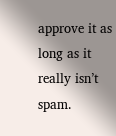approve it as long as it really isn’t spam.